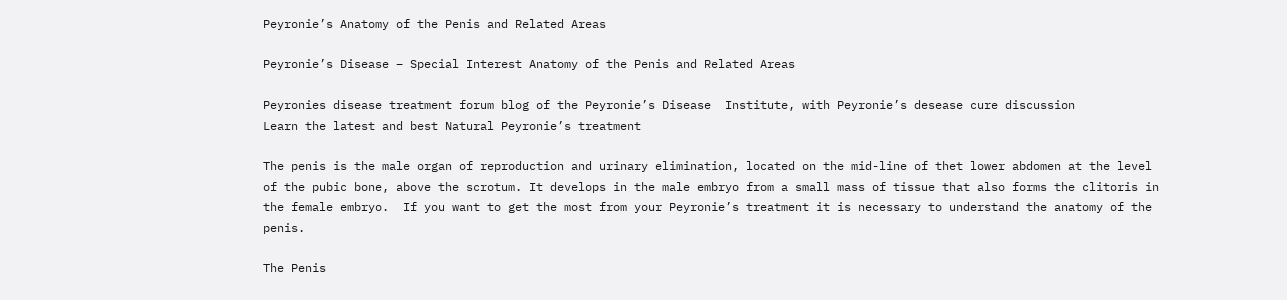Peyronie’s Anatomy of the Penis and Related Areas

Peyronie’s Disease – Special Interest Anatomy of the Penis and Related Areas

Peyronies disease treatment forum blog of the Peyronie’s Disease  Institute, with Peyronie’s desease cure discussion
Learn the latest and best Natural Peyronie’s treatment

The penis is the male organ of reproduction and urinary elimination, located on the mid-line of thet lower abdomen at the level of the pubic bone, above the scrotum. It develops in the male embryo from a small mass of tissue that also forms the clitoris in the female embryo.  If you want to get the most from your Peyronie’s treatment it is necessary to understand the anatomy of the penis.

The Penis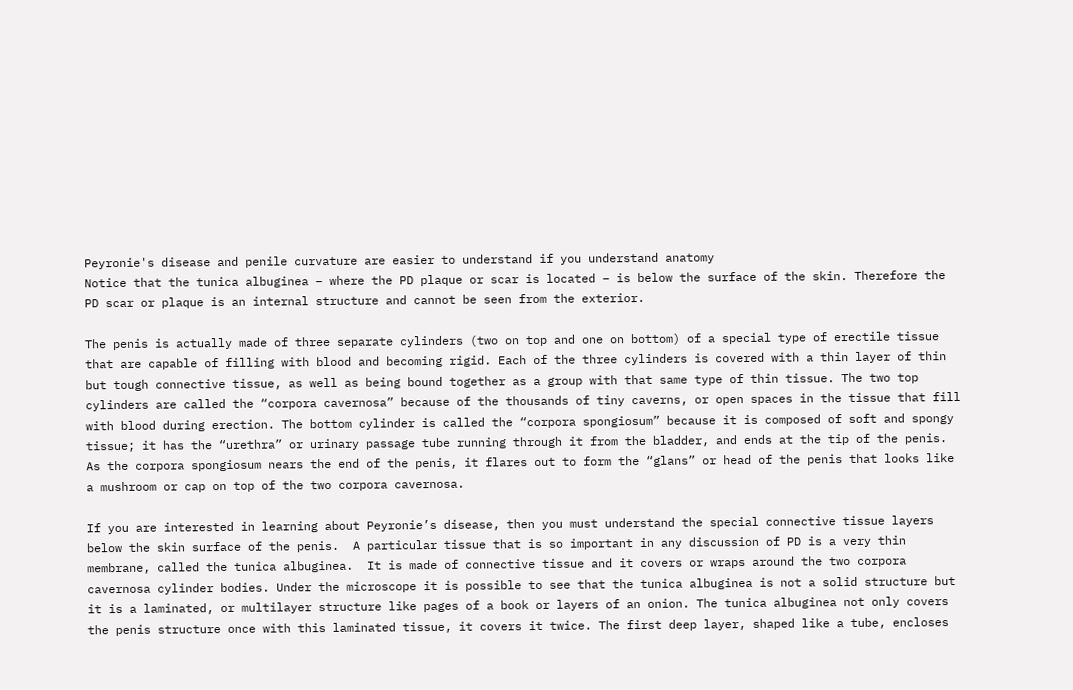Peyronie's disease and penile curvature are easier to understand if you understand anatomy
Notice that the tunica albuginea – where the PD plaque or scar is located – is below the surface of the skin. Therefore the PD scar or plaque is an internal structure and cannot be seen from the exterior.

The penis is actually made of three separate cylinders (two on top and one on bottom) of a special type of erectile tissue that are capable of filling with blood and becoming rigid. Each of the three cylinders is covered with a thin layer of thin but tough connective tissue, as well as being bound together as a group with that same type of thin tissue. The two top cylinders are called the “corpora cavernosa” because of the thousands of tiny caverns, or open spaces in the tissue that fill with blood during erection. The bottom cylinder is called the “corpora spongiosum” because it is composed of soft and spongy tissue; it has the “urethra” or urinary passage tube running through it from the bladder, and ends at the tip of the penis. As the corpora spongiosum nears the end of the penis, it flares out to form the “glans” or head of the penis that looks like a mushroom or cap on top of the two corpora cavernosa.

If you are interested in learning about Peyronie’s disease, then you must understand the special connective tissue layers below the skin surface of the penis.  A particular tissue that is so important in any discussion of PD is a very thin membrane, called the tunica albuginea.  It is made of connective tissue and it covers or wraps around the two corpora cavernosa cylinder bodies. Under the microscope it is possible to see that the tunica albuginea is not a solid structure but it is a laminated, or multilayer structure like pages of a book or layers of an onion. The tunica albuginea not only covers the penis structure once with this laminated tissue, it covers it twice. The first deep layer, shaped like a tube, encloses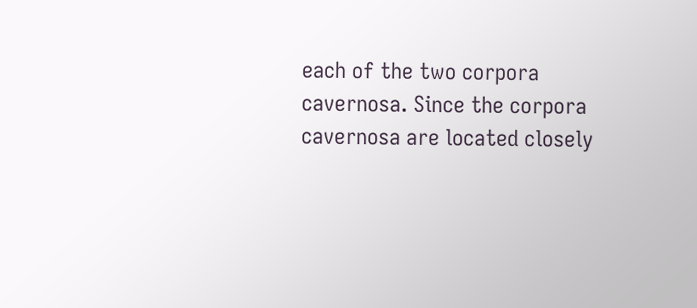each of the two corpora cavernosa. Since the corpora cavernosa are located closely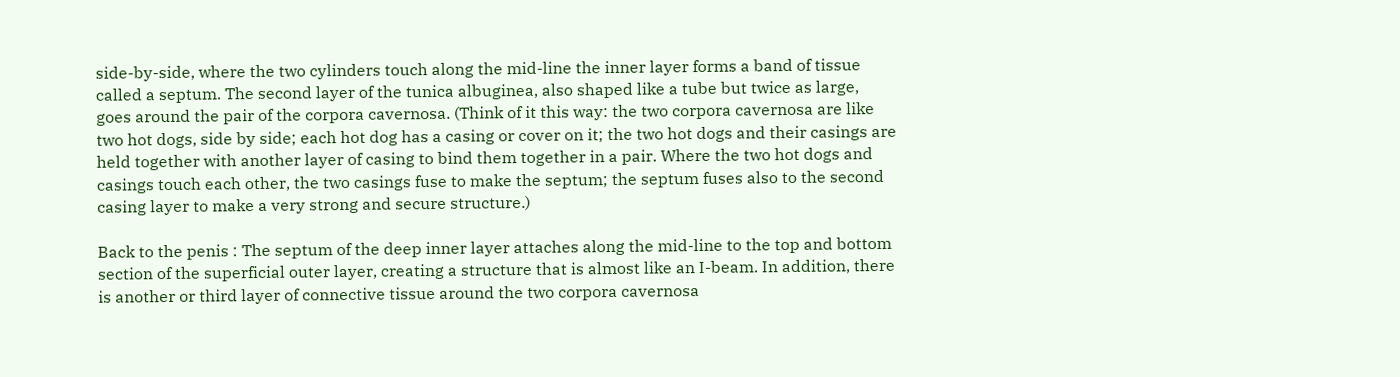side-by-side, where the two cylinders touch along the mid-line the inner layer forms a band of tissue called a septum. The second layer of the tunica albuginea, also shaped like a tube but twice as large, goes around the pair of the corpora cavernosa. (Think of it this way: the two corpora cavernosa are like two hot dogs, side by side; each hot dog has a casing or cover on it; the two hot dogs and their casings are held together with another layer of casing to bind them together in a pair. Where the two hot dogs and casings touch each other, the two casings fuse to make the septum; the septum fuses also to the second casing layer to make a very strong and secure structure.)

Back to the penis : The septum of the deep inner layer attaches along the mid-line to the top and bottom section of the superficial outer layer, creating a structure that is almost like an I-beam. In addition, there is another or third layer of connective tissue around the two corpora cavernosa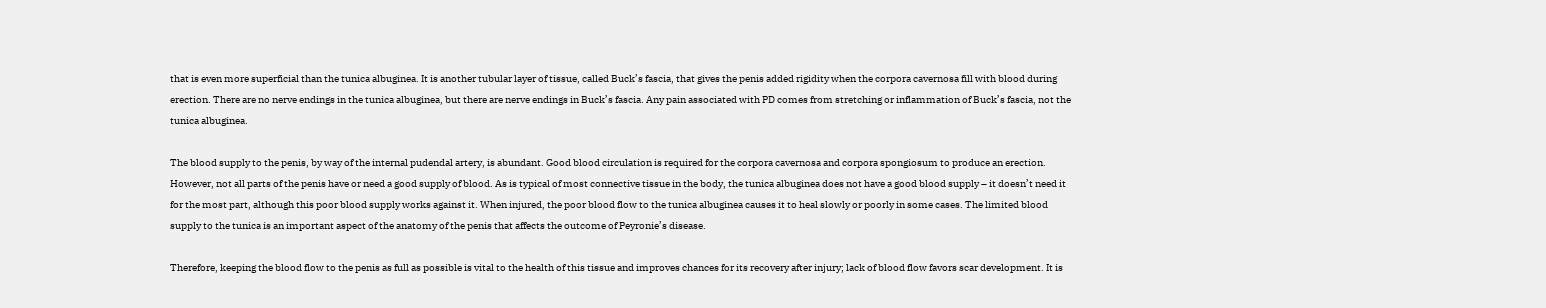that is even more superficial than the tunica albuginea. It is another tubular layer of tissue, called Buck’s fascia, that gives the penis added rigidity when the corpora cavernosa fill with blood during erection. There are no nerve endings in the tunica albuginea, but there are nerve endings in Buck’s fascia. Any pain associated with PD comes from stretching or inflammation of Buck’s fascia, not the tunica albuginea.

The blood supply to the penis, by way of the internal pudendal artery, is abundant. Good blood circulation is required for the corpora cavernosa and corpora spongiosum to produce an erection. However, not all parts of the penis have or need a good supply of blood. As is typical of most connective tissue in the body, the tunica albuginea does not have a good blood supply – it doesn’t need it for the most part, although this poor blood supply works against it. When injured, the poor blood flow to the tunica albuginea causes it to heal slowly or poorly in some cases. The limited blood supply to the tunica is an important aspect of the anatomy of the penis that affects the outcome of Peyronie’s disease.

Therefore, keeping the blood flow to the penis as full as possible is vital to the health of this tissue and improves chances for its recovery after injury; lack of blood flow favors scar development. It is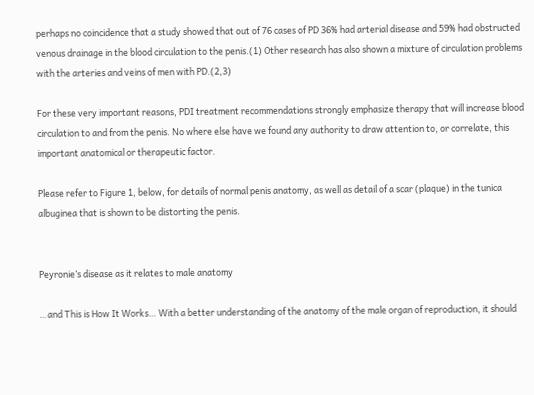perhaps no coincidence that a study showed that out of 76 cases of PD 36% had arterial disease and 59% had obstructed venous drainage in the blood circulation to the penis.(1) Other research has also shown a mixture of circulation problems with the arteries and veins of men with PD.(2,3)

For these very important reasons, PDI treatment recommendations strongly emphasize therapy that will increase blood circulation to and from the penis. No where else have we found any authority to draw attention to, or correlate, this important anatomical or therapeutic factor.

Please refer to Figure 1, below, for details of normal penis anatomy, as well as detail of a scar (plaque) in the tunica albuginea that is shown to be distorting the penis.


Peyronie’s disease as it relates to male anatomy

…and This is How It Works… With a better understanding of the anatomy of the male organ of reproduction, it should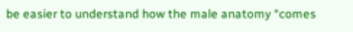be easier to understand how the male anatomy “comes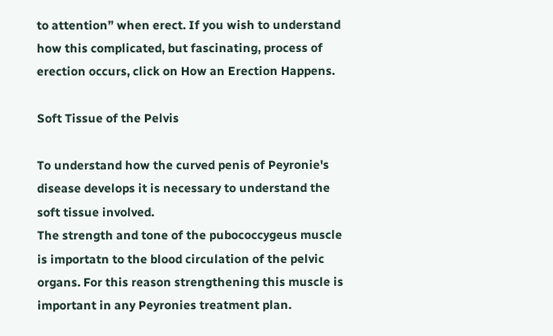to attention” when erect. If you wish to understand how this complicated, but fascinating, process of erection occurs, click on How an Erection Happens.

Soft Tissue of the Pelvis

To understand how the curved penis of Peyronie's disease develops it is necessary to understand the soft tissue involved.
The strength and tone of the pubococcygeus muscle is importatn to the blood circulation of the pelvic organs. For this reason strengthening this muscle is important in any Peyronies treatment plan.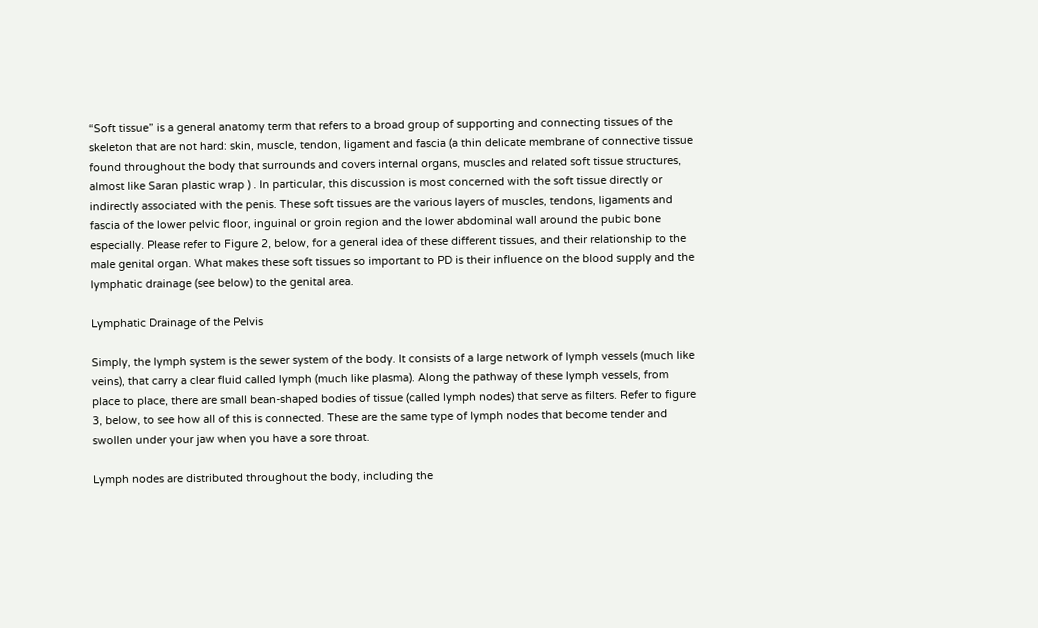“Soft tissue” is a general anatomy term that refers to a broad group of supporting and connecting tissues of the skeleton that are not hard: skin, muscle, tendon, ligament and fascia (a thin delicate membrane of connective tissue found throughout the body that surrounds and covers internal organs, muscles and related soft tissue structures, almost like Saran plastic wrap ) . In particular, this discussion is most concerned with the soft tissue directly or indirectly associated with the penis. These soft tissues are the various layers of muscles, tendons, ligaments and fascia of the lower pelvic floor, inguinal or groin region and the lower abdominal wall around the pubic bone especially. Please refer to Figure 2, below, for a general idea of these different tissues, and their relationship to the male genital organ. What makes these soft tissues so important to PD is their influence on the blood supply and the lymphatic drainage (see below) to the genital area.

Lymphatic Drainage of the Pelvis

Simply, the lymph system is the sewer system of the body. It consists of a large network of lymph vessels (much like veins), that carry a clear fluid called lymph (much like plasma). Along the pathway of these lymph vessels, from place to place, there are small bean-shaped bodies of tissue (called lymph nodes) that serve as filters. Refer to figure 3, below, to see how all of this is connected. These are the same type of lymph nodes that become tender and swollen under your jaw when you have a sore throat.

Lymph nodes are distributed throughout the body, including the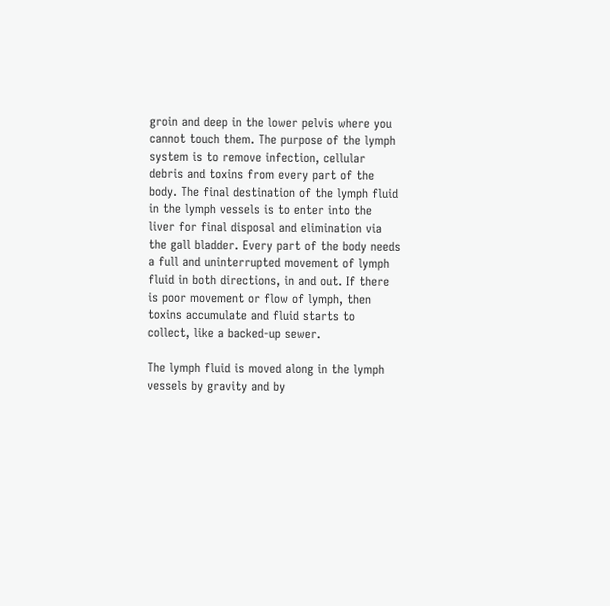groin and deep in the lower pelvis where you cannot touch them. The purpose of the lymph system is to remove infection, cellular debris and toxins from every part of the body. The final destination of the lymph fluid in the lymph vessels is to enter into the liver for final disposal and elimination via the gall bladder. Every part of the body needs a full and uninterrupted movement of lymph fluid in both directions, in and out. If there is poor movement or flow of lymph, then toxins accumulate and fluid starts to collect, like a backed-up sewer.

The lymph fluid is moved along in the lymph vessels by gravity and by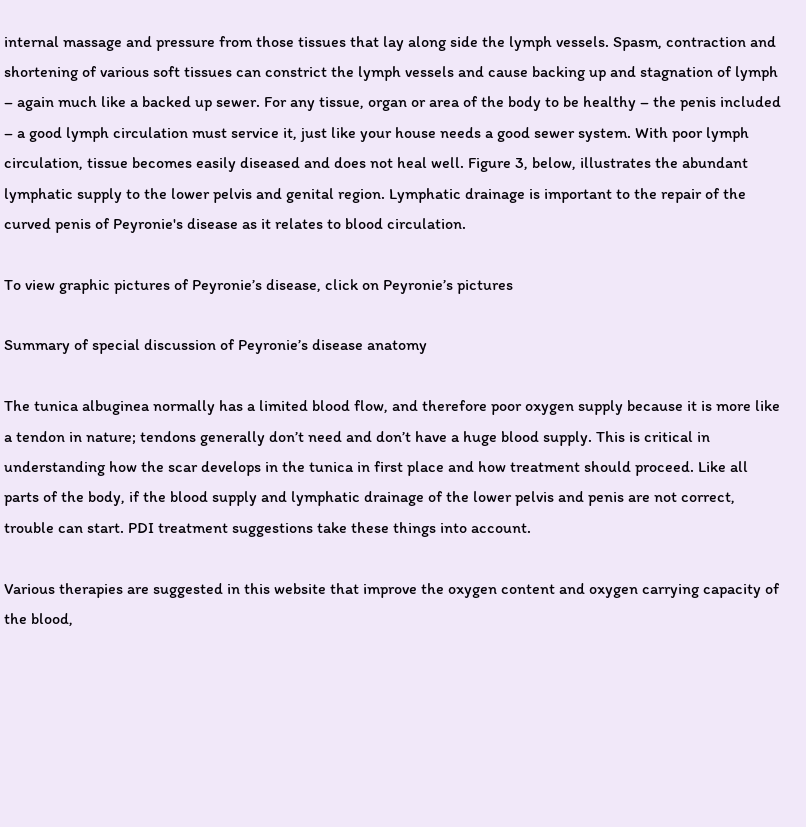internal massage and pressure from those tissues that lay along side the lymph vessels. Spasm, contraction and shortening of various soft tissues can constrict the lymph vessels and cause backing up and stagnation of lymph – again much like a backed up sewer. For any tissue, organ or area of the body to be healthy – the penis included – a good lymph circulation must service it, just like your house needs a good sewer system. With poor lymph circulation, tissue becomes easily diseased and does not heal well. Figure 3, below, illustrates the abundant lymphatic supply to the lower pelvis and genital region. Lymphatic drainage is important to the repair of the curved penis of Peyronie's disease as it relates to blood circulation.

To view graphic pictures of Peyronie’s disease, click on Peyronie’s pictures

Summary of special discussion of Peyronie’s disease anatomy

The tunica albuginea normally has a limited blood flow, and therefore poor oxygen supply because it is more like a tendon in nature; tendons generally don’t need and don’t have a huge blood supply. This is critical in understanding how the scar develops in the tunica in first place and how treatment should proceed. Like all parts of the body, if the blood supply and lymphatic drainage of the lower pelvis and penis are not correct, trouble can start. PDI treatment suggestions take these things into account.

Various therapies are suggested in this website that improve the oxygen content and oxygen carrying capacity of the blood,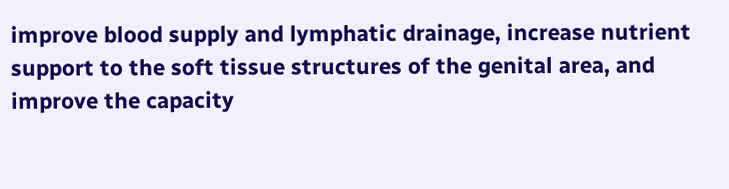improve blood supply and lymphatic drainage, increase nutrient support to the soft tissue structures of the genital area, and improve the capacity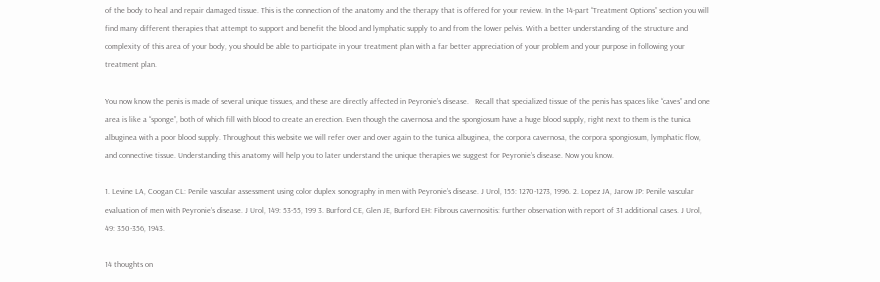of the body to heal and repair damaged tissue. This is the connection of the anatomy and the therapy that is offered for your review. In the 14-part “Treatment Options” section you will find many different therapies that attempt to support and benefit the blood and lymphatic supply to and from the lower pelvis. With a better understanding of the structure and complexity of this area of your body, you should be able to participate in your treatment plan with a far better appreciation of your problem and your purpose in following your treatment plan.

You now know the penis is made of several unique tissues, and these are directly affected in Peyronie’s disease.   Recall that specialized tissue of the penis has spaces like “caves” and one area is like a “sponge”, both of which fill with blood to create an erection. Even though the cavernosa and the spongiosum have a huge blood supply, right next to them is the tunica albuginea with a poor blood supply. Throughout this website we will refer over and over again to the tunica albuginea, the corpora cavernosa, the corpora spongiosum, lymphatic flow, and connective tissue. Understanding this anatomy will help you to later understand the unique therapies we suggest for Peyronie’s disease. Now you know.

1. Levine LA, Coogan CL: Penile vascular assessment using color duplex sonography in men with Peyronie’s disease. J Urol, 155: 1270-1273, 1996. 2. Lopez JA, Jarow JP: Penile vascular evaluation of men with Peyronie’s disease. J Urol, 149: 53-55, 199 3. Burford CE, Glen JE, Burford EH: Fibrous cavernositis: further observation with report of 31 additional cases. J Urol, 49: 350-356, 1943.

14 thoughts on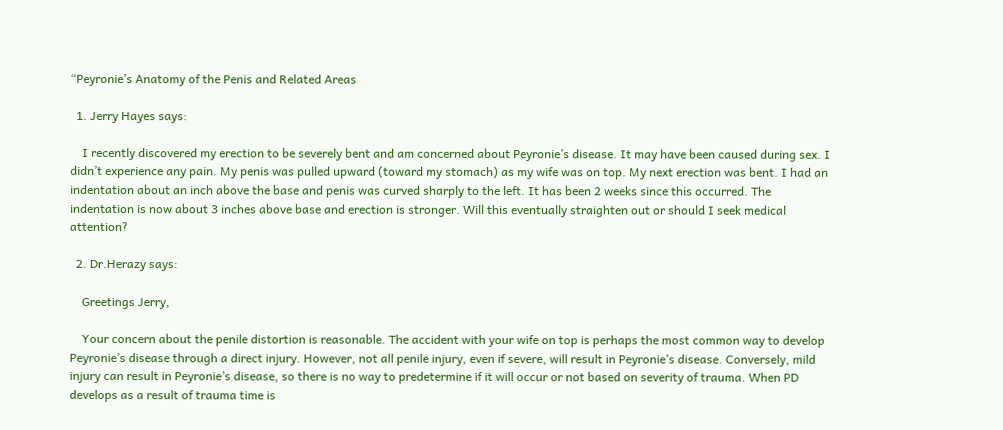“Peyronie’s Anatomy of the Penis and Related Areas

  1. Jerry Hayes says:

    I recently discovered my erection to be severely bent and am concerned about Peyronie’s disease. It may have been caused during sex. I didn’t experience any pain. My penis was pulled upward (toward my stomach) as my wife was on top. My next erection was bent. I had an indentation about an inch above the base and penis was curved sharply to the left. It has been 2 weeks since this occurred. The indentation is now about 3 inches above base and erection is stronger. Will this eventually straighten out or should I seek medical attention?

  2. Dr.Herazy says:

    Greetings Jerry,

    Your concern about the penile distortion is reasonable. The accident with your wife on top is perhaps the most common way to develop Peyronie’s disease through a direct injury. However, not all penile injury, even if severe, will result in Peyronie’s disease. Conversely, mild injury can result in Peyronie’s disease, so there is no way to predetermine if it will occur or not based on severity of trauma. When PD develops as a result of trauma time is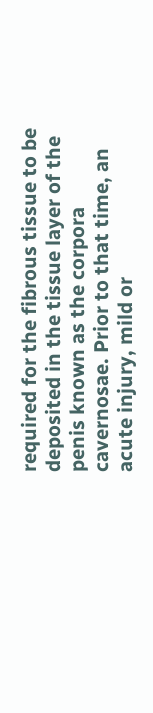required for the fibrous tissue to be deposited in the tissue layer of the penis known as the corpora cavernosae. Prior to that time, an acute injury, mild or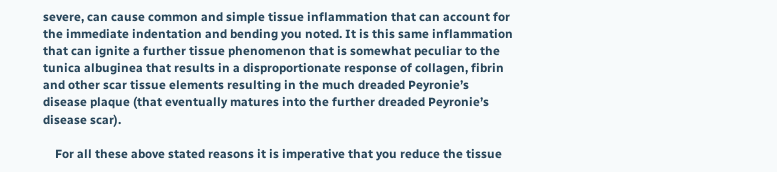severe, can cause common and simple tissue inflammation that can account for the immediate indentation and bending you noted. It is this same inflammation that can ignite a further tissue phenomenon that is somewhat peculiar to the tunica albuginea that results in a disproportionate response of collagen, fibrin and other scar tissue elements resulting in the much dreaded Peyronie’s disease plaque (that eventually matures into the further dreaded Peyronie’s disease scar).

    For all these above stated reasons it is imperative that you reduce the tissue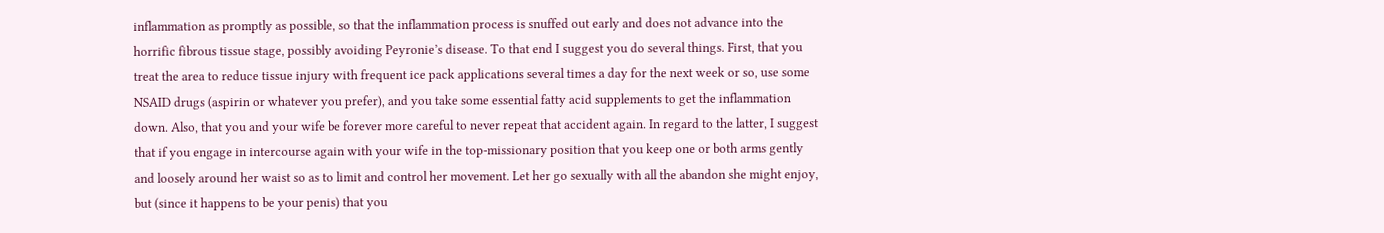inflammation as promptly as possible, so that the inflammation process is snuffed out early and does not advance into the horrific fibrous tissue stage, possibly avoiding Peyronie’s disease. To that end I suggest you do several things. First, that you treat the area to reduce tissue injury with frequent ice pack applications several times a day for the next week or so, use some NSAID drugs (aspirin or whatever you prefer), and you take some essential fatty acid supplements to get the inflammation down. Also, that you and your wife be forever more careful to never repeat that accident again. In regard to the latter, I suggest that if you engage in intercourse again with your wife in the top-missionary position that you keep one or both arms gently and loosely around her waist so as to limit and control her movement. Let her go sexually with all the abandon she might enjoy, but (since it happens to be your penis) that you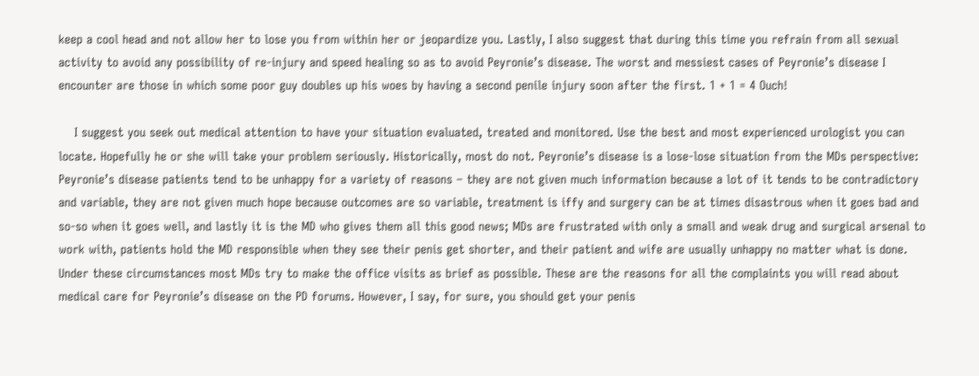keep a cool head and not allow her to lose you from within her or jeopardize you. Lastly, I also suggest that during this time you refrain from all sexual activity to avoid any possibility of re-injury and speed healing so as to avoid Peyronie’s disease. The worst and messiest cases of Peyronie’s disease I encounter are those in which some poor guy doubles up his woes by having a second penile injury soon after the first. 1 + 1 = 4 Ouch!

    I suggest you seek out medical attention to have your situation evaluated, treated and monitored. Use the best and most experienced urologist you can locate. Hopefully he or she will take your problem seriously. Historically, most do not. Peyronie’s disease is a lose-lose situation from the MDs perspective: Peyronie’s disease patients tend to be unhappy for a variety of reasons – they are not given much information because a lot of it tends to be contradictory and variable, they are not given much hope because outcomes are so variable, treatment is iffy and surgery can be at times disastrous when it goes bad and so-so when it goes well, and lastly it is the MD who gives them all this good news; MDs are frustrated with only a small and weak drug and surgical arsenal to work with, patients hold the MD responsible when they see their penis get shorter, and their patient and wife are usually unhappy no matter what is done. Under these circumstances most MDs try to make the office visits as brief as possible. These are the reasons for all the complaints you will read about medical care for Peyronie’s disease on the PD forums. However, I say, for sure, you should get your penis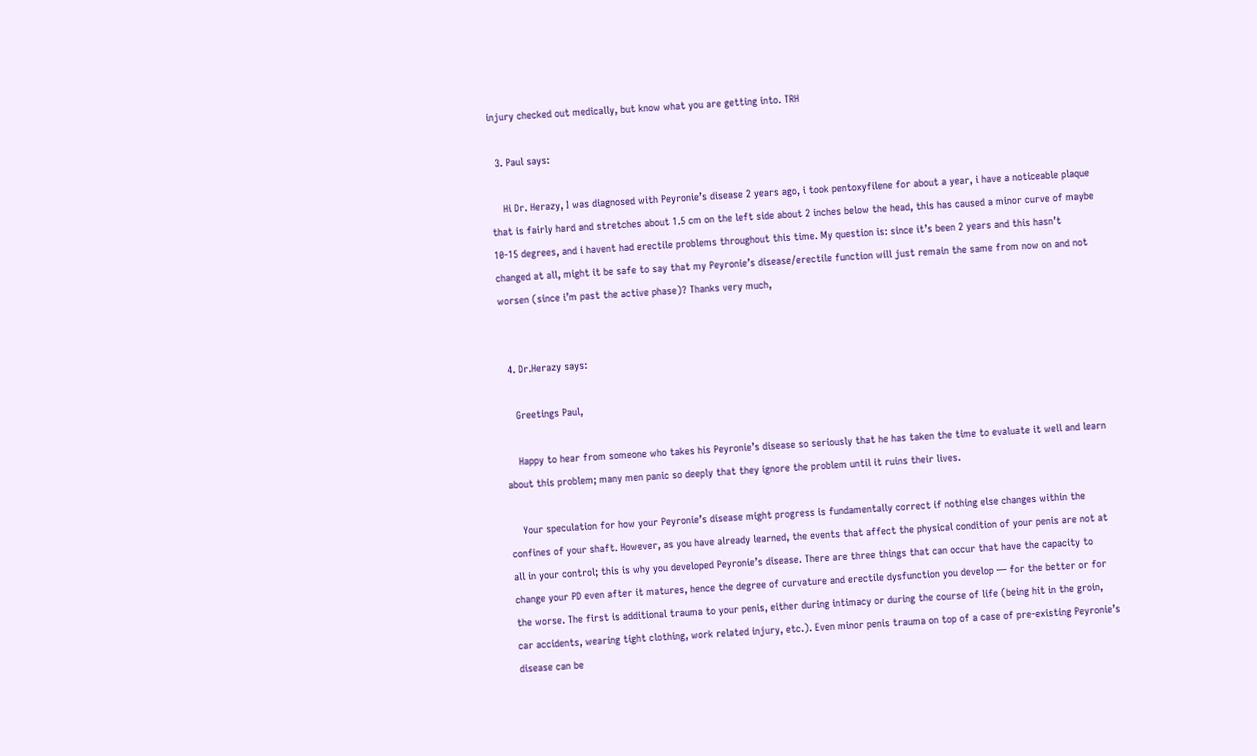injury checked out medically, but know what you are getting into. TRH

  3. Paul says:

    Hi Dr. Herazy, I was diagnosed with Peyronie’s disease 2 years ago, i took pentoxyfilene for about a year, i have a noticeable plaque that is fairly hard and stretches about 1.5 cm on the left side about 2 inches below the head, this has caused a minor curve of maybe 10-15 degrees, and i havent had erectile problems throughout this time. My question is: since it’s been 2 years and this hasn’t changed at all, might it be safe to say that my Peyronie’s disease/erectile function will just remain the same from now on and not worsen (since i’m past the active phase)? Thanks very much,


  4. Dr.Herazy says:

    Greetings Paul,

    Happy to hear from someone who takes his Peyronie’s disease so seriously that he has taken the time to evaluate it well and learn about this problem; many men panic so deeply that they ignore the problem until it ruins their lives.

    Your speculation for how your Peyronie’s disease might progress is fundamentally correct if nothing else changes within the confines of your shaft. However, as you have already learned, the events that affect the physical condition of your penis are not at all in your control; this is why you developed Peyronie’s disease. There are three things that can occur that have the capacity to change your PD even after it matures, hence the degree of curvature and erectile dysfunction you develop — for the better or for the worse. The first is additional trauma to your penis, either during intimacy or during the course of life (being hit in the groin, car accidents, wearing tight clothing, work related injury, etc.). Even minor penis trauma on top of a case of pre-existing Peyronie’s disease can be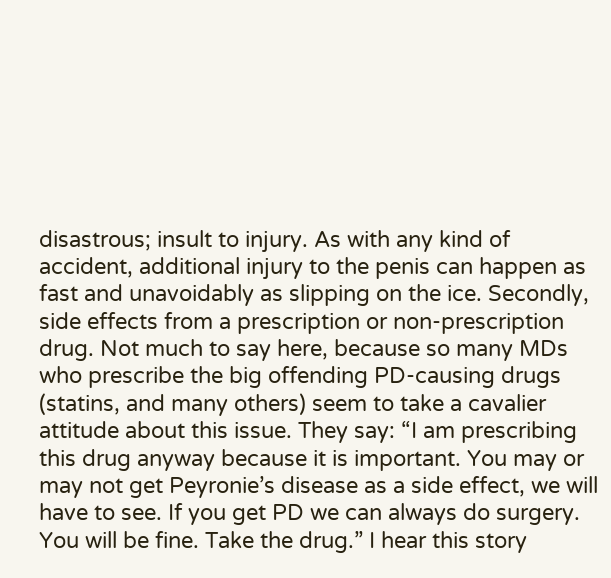disastrous; insult to injury. As with any kind of accident, additional injury to the penis can happen as fast and unavoidably as slipping on the ice. Secondly, side effects from a prescription or non-prescription drug. Not much to say here, because so many MDs who prescribe the big offending PD-causing drugs (statins, and many others) seem to take a cavalier attitude about this issue. They say: “I am prescribing this drug anyway because it is important. You may or may not get Peyronie’s disease as a side effect, we will have to see. If you get PD we can always do surgery. You will be fine. Take the drug.” I hear this story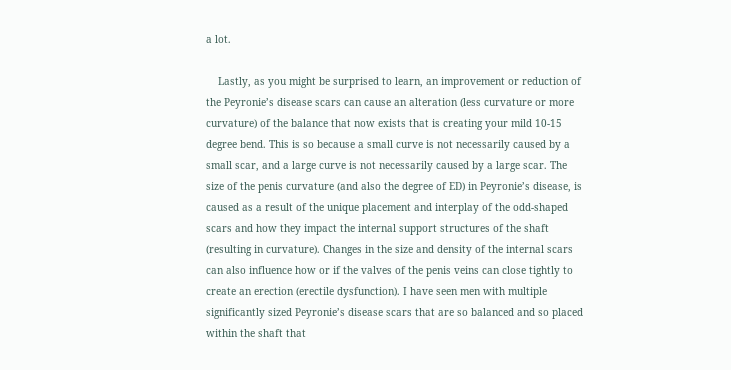a lot.

    Lastly, as you might be surprised to learn, an improvement or reduction of the Peyronie’s disease scars can cause an alteration (less curvature or more curvature) of the balance that now exists that is creating your mild 10-15 degree bend. This is so because a small curve is not necessarily caused by a small scar, and a large curve is not necessarily caused by a large scar. The size of the penis curvature (and also the degree of ED) in Peyronie’s disease, is caused as a result of the unique placement and interplay of the odd-shaped scars and how they impact the internal support structures of the shaft (resulting in curvature). Changes in the size and density of the internal scars can also influence how or if the valves of the penis veins can close tightly to create an erection (erectile dysfunction). I have seen men with multiple significantly sized Peyronie’s disease scars that are so balanced and so placed within the shaft that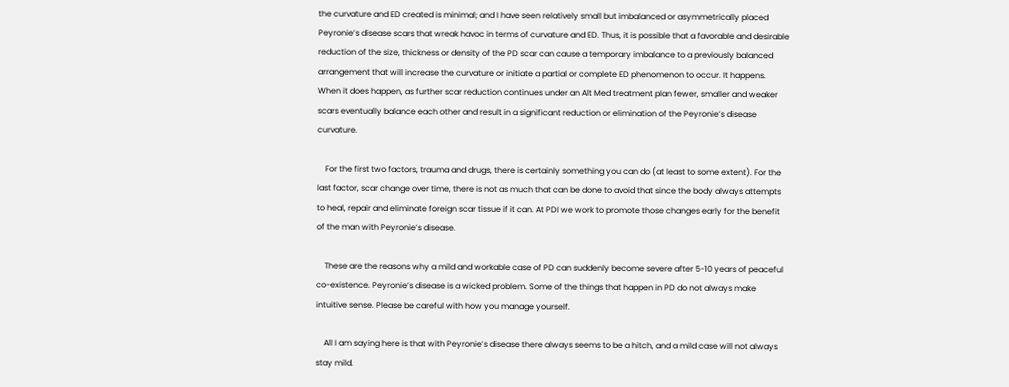the curvature and ED created is minimal; and I have seen relatively small but imbalanced or asymmetrically placed Peyronie’s disease scars that wreak havoc in terms of curvature and ED. Thus, it is possible that a favorable and desirable reduction of the size, thickness or density of the PD scar can cause a temporary imbalance to a previously balanced arrangement that will increase the curvature or initiate a partial or complete ED phenomenon to occur. It happens. When it does happen, as further scar reduction continues under an Alt Med treatment plan fewer, smaller and weaker scars eventually balance each other and result in a significant reduction or elimination of the Peyronie’s disease curvature.

    For the first two factors, trauma and drugs, there is certainly something you can do (at least to some extent). For the last factor, scar change over time, there is not as much that can be done to avoid that since the body always attempts to heal, repair and eliminate foreign scar tissue if it can. At PDI we work to promote those changes early for the benefit of the man with Peyronie’s disease.

    These are the reasons why a mild and workable case of PD can suddenly become severe after 5-10 years of peaceful co-existence. Peyronie’s disease is a wicked problem. Some of the things that happen in PD do not always make intuitive sense. Please be careful with how you manage yourself.

    All I am saying here is that with Peyronie’s disease there always seems to be a hitch, and a mild case will not always stay mild.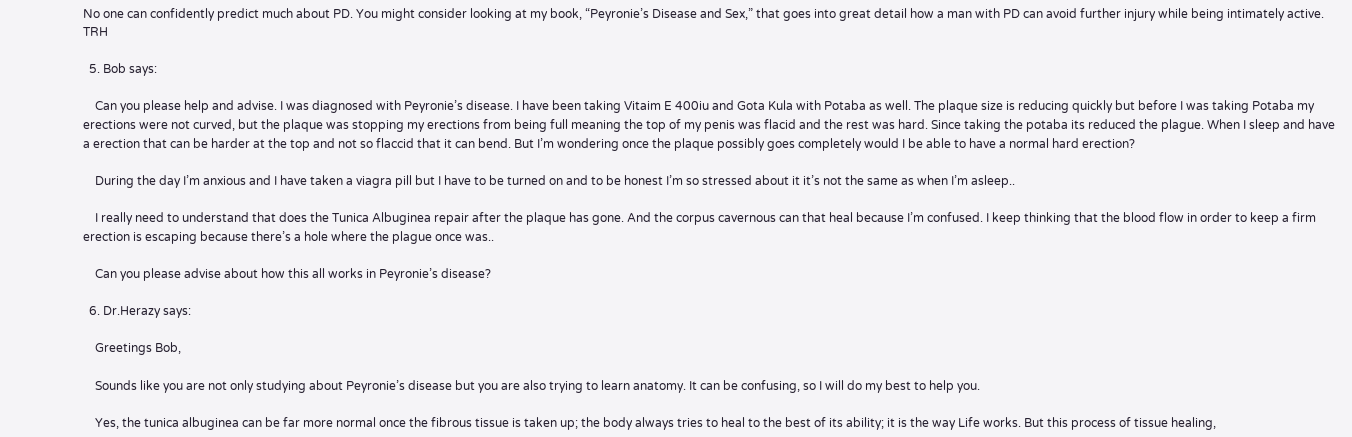No one can confidently predict much about PD. You might consider looking at my book, “Peyronie’s Disease and Sex,” that goes into great detail how a man with PD can avoid further injury while being intimately active. TRH

  5. Bob says:

    Can you please help and advise. I was diagnosed with Peyronie’s disease. I have been taking Vitaim E 400iu and Gota Kula with Potaba as well. The plaque size is reducing quickly but before I was taking Potaba my erections were not curved, but the plaque was stopping my erections from being full meaning the top of my penis was flacid and the rest was hard. Since taking the potaba its reduced the plague. When I sleep and have a erection that can be harder at the top and not so flaccid that it can bend. But I’m wondering once the plaque possibly goes completely would I be able to have a normal hard erection?

    During the day I’m anxious and I have taken a viagra pill but I have to be turned on and to be honest I’m so stressed about it it’s not the same as when I’m asleep..

    I really need to understand that does the Tunica Albuginea repair after the plaque has gone. And the corpus cavernous can that heal because I’m confused. I keep thinking that the blood flow in order to keep a firm erection is escaping because there’s a hole where the plague once was..

    Can you please advise about how this all works in Peyronie’s disease?

  6. Dr.Herazy says:

    Greetings Bob,

    Sounds like you are not only studying about Peyronie’s disease but you are also trying to learn anatomy. It can be confusing, so I will do my best to help you.

    Yes, the tunica albuginea can be far more normal once the fibrous tissue is taken up; the body always tries to heal to the best of its ability; it is the way Life works. But this process of tissue healing,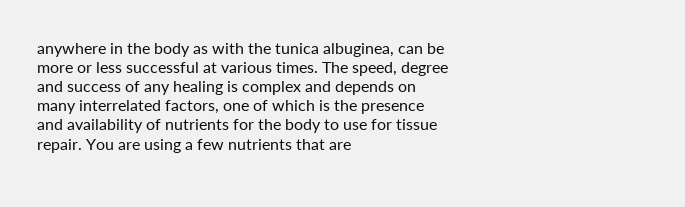anywhere in the body as with the tunica albuginea, can be more or less successful at various times. The speed, degree and success of any healing is complex and depends on many interrelated factors, one of which is the presence and availability of nutrients for the body to use for tissue repair. You are using a few nutrients that are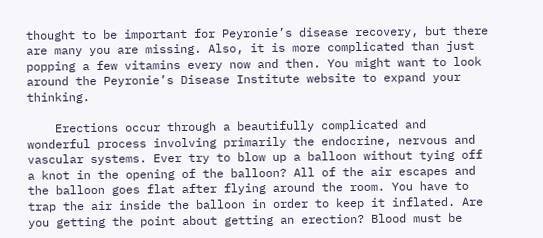thought to be important for Peyronie’s disease recovery, but there are many you are missing. Also, it is more complicated than just popping a few vitamins every now and then. You might want to look around the Peyronie’s Disease Institute website to expand your thinking.

    Erections occur through a beautifully complicated and wonderful process involving primarily the endocrine, nervous and vascular systems. Ever try to blow up a balloon without tying off a knot in the opening of the balloon? All of the air escapes and the balloon goes flat after flying around the room. You have to trap the air inside the balloon in order to keep it inflated. Are you getting the point about getting an erection? Blood must be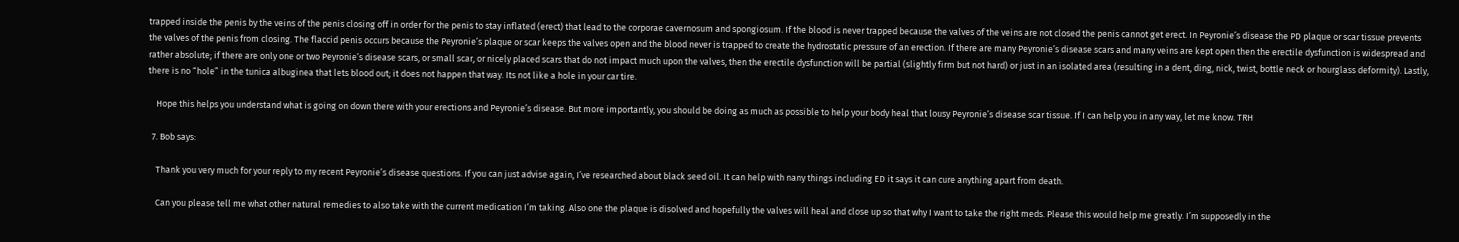trapped inside the penis by the veins of the penis closing off in order for the penis to stay inflated (erect) that lead to the corporae cavernosum and spongiosum. If the blood is never trapped because the valves of the veins are not closed the penis cannot get erect. In Peyronie’s disease the PD plaque or scar tissue prevents the valves of the penis from closing. The flaccid penis occurs because the Peyronie’s plaque or scar keeps the valves open and the blood never is trapped to create the hydrostatic pressure of an erection. If there are many Peyronie’s disease scars and many veins are kept open then the erectile dysfunction is widespread and rather absolute; if there are only one or two Peyronie’s disease scars, or small scar, or nicely placed scars that do not impact much upon the valves, then the erectile dysfunction will be partial (slightly firm but not hard) or just in an isolated area (resulting in a dent, ding, nick, twist, bottle neck or hourglass deformity). Lastly, there is no “hole” in the tunica albuginea that lets blood out; it does not happen that way. Its not like a hole in your car tire.

    Hope this helps you understand what is going on down there with your erections and Peyronie’s disease. But more importantly, you should be doing as much as possible to help your body heal that lousy Peyronie’s disease scar tissue. If I can help you in any way, let me know. TRH

  7. Bob says:

    Thank you very much for your reply to my recent Peyronie’s disease questions. If you can just advise again, I’ve researched about black seed oil. It can help with nany things including ED it says it can cure anything apart from death.

    Can you please tell me what other natural remedies to also take with the current medication I’m taking. Also one the plaque is disolved and hopefully the valves will heal and close up so that why I want to take the right meds. Please this would help me greatly. I’m supposedly in the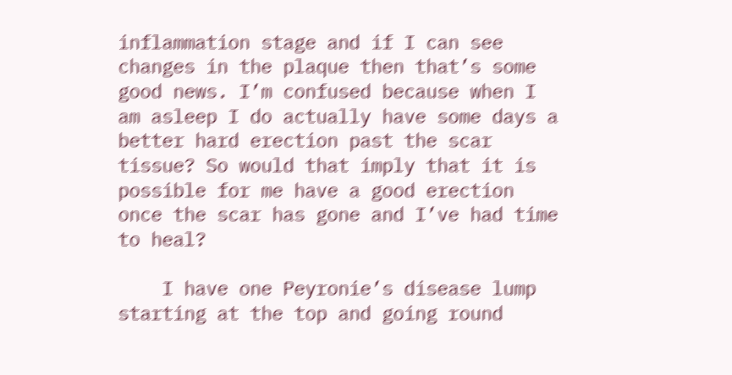inflammation stage and if I can see changes in the plaque then that’s some good news. I’m confused because when I am asleep I do actually have some days a better hard erection past the scar tissue? So would that imply that it is possible for me have a good erection once the scar has gone and I’ve had time to heal?

    I have one Peyronie’s disease lump starting at the top and going round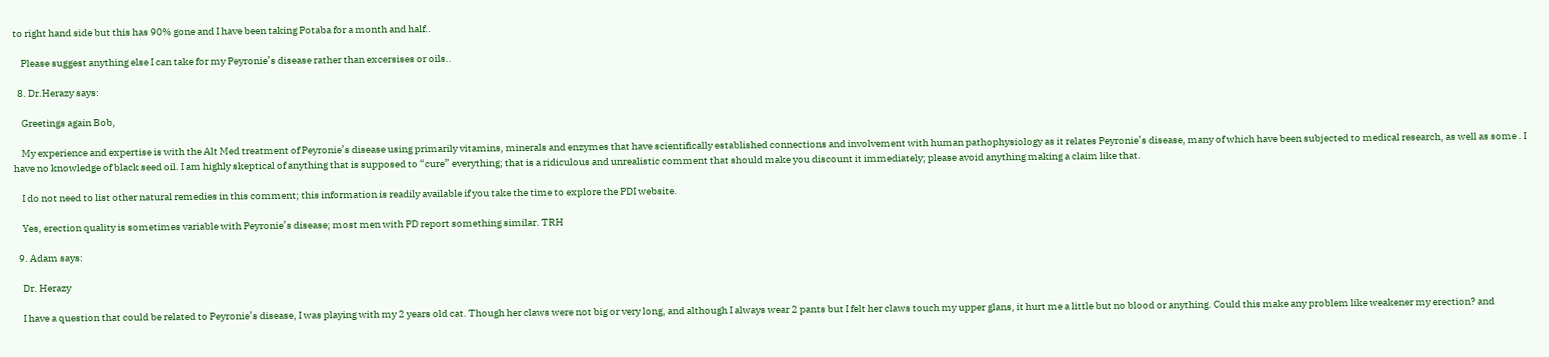to right hand side but this has 90% gone and I have been taking Potaba for a month and half..

    Please suggest anything else I can take for my Peyronie’s disease rather than excersises or oils..

  8. Dr.Herazy says:

    Greetings again Bob,

    My experience and expertise is with the Alt Med treatment of Peyronie’s disease using primarily vitamins, minerals and enzymes that have scientifically established connections and involvement with human pathophysiology as it relates Peyronie’s disease, many of which have been subjected to medical research, as well as some . I have no knowledge of black seed oil. I am highly skeptical of anything that is supposed to “cure” everything; that is a ridiculous and unrealistic comment that should make you discount it immediately; please avoid anything making a claim like that.

    I do not need to list other natural remedies in this comment; this information is readily available if you take the time to explore the PDI website.

    Yes, erection quality is sometimes variable with Peyronie’s disease; most men with PD report something similar. TRH

  9. Adam says:

    Dr. Herazy

    I have a question that could be related to Peyronie’s disease, I was playing with my 2 years old cat. Though her claws were not big or very long, and although I always wear 2 pants but I felt her claws touch my upper glans, it hurt me a little but no blood or anything. Could this make any problem like weakener my erection? and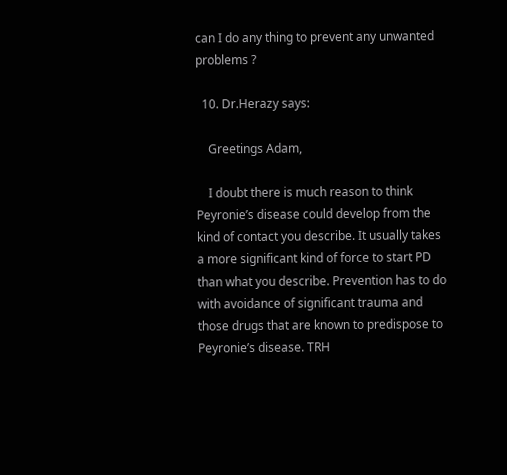can I do any thing to prevent any unwanted problems ?

  10. Dr.Herazy says:

    Greetings Adam,

    I doubt there is much reason to think Peyronie’s disease could develop from the kind of contact you describe. It usually takes a more significant kind of force to start PD than what you describe. Prevention has to do with avoidance of significant trauma and those drugs that are known to predispose to Peyronie’s disease. TRH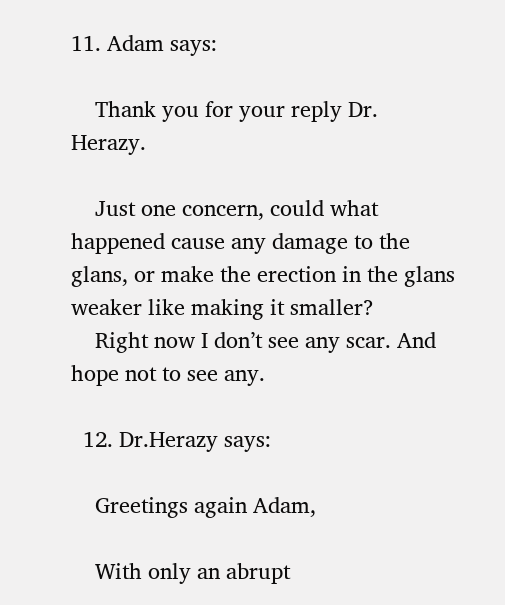11. Adam says:

    Thank you for your reply Dr. Herazy.

    Just one concern, could what happened cause any damage to the glans, or make the erection in the glans weaker like making it smaller?
    Right now I don’t see any scar. And hope not to see any.

  12. Dr.Herazy says:

    Greetings again Adam,

    With only an abrupt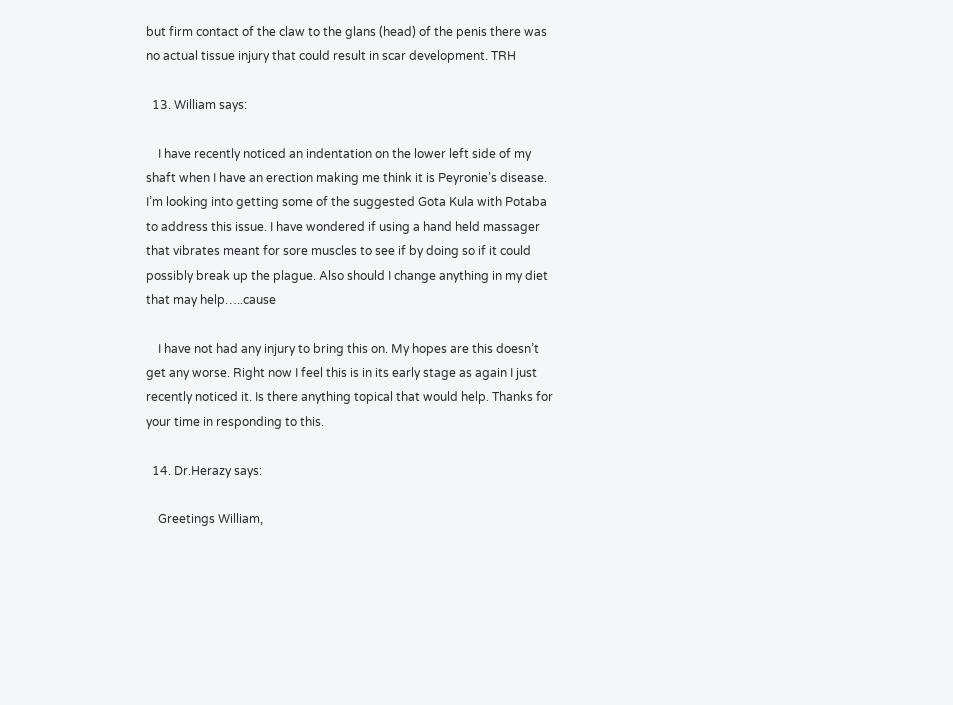but firm contact of the claw to the glans (head) of the penis there was no actual tissue injury that could result in scar development. TRH

  13. William says:

    I have recently noticed an indentation on the lower left side of my shaft when I have an erection making me think it is Peyronie’s disease. I’m looking into getting some of the suggested Gota Kula with Potaba to address this issue. I have wondered if using a hand held massager that vibrates meant for sore muscles to see if by doing so if it could possibly break up the plague. Also should I change anything in my diet that may help…..cause

    I have not had any injury to bring this on. My hopes are this doesn’t get any worse. Right now I feel this is in its early stage as again I just recently noticed it. Is there anything topical that would help. Thanks for your time in responding to this.

  14. Dr.Herazy says:

    Greetings William,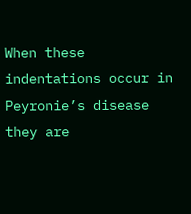When these indentations occur in Peyronie’s disease they are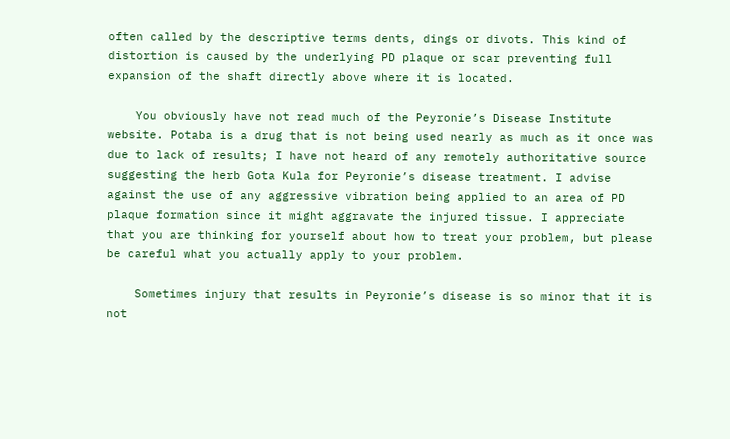often called by the descriptive terms dents, dings or divots. This kind of distortion is caused by the underlying PD plaque or scar preventing full expansion of the shaft directly above where it is located.

    You obviously have not read much of the Peyronie’s Disease Institute website. Potaba is a drug that is not being used nearly as much as it once was due to lack of results; I have not heard of any remotely authoritative source suggesting the herb Gota Kula for Peyronie’s disease treatment. I advise against the use of any aggressive vibration being applied to an area of PD plaque formation since it might aggravate the injured tissue. I appreciate that you are thinking for yourself about how to treat your problem, but please be careful what you actually apply to your problem.

    Sometimes injury that results in Peyronie’s disease is so minor that it is not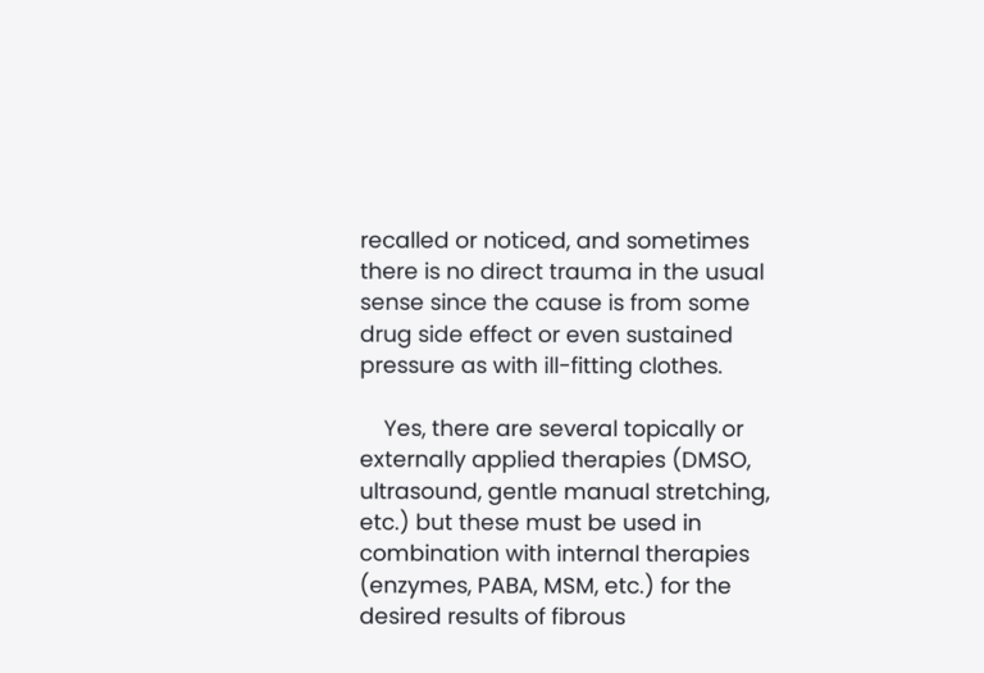recalled or noticed, and sometimes there is no direct trauma in the usual sense since the cause is from some drug side effect or even sustained pressure as with ill-fitting clothes.

    Yes, there are several topically or externally applied therapies (DMSO, ultrasound, gentle manual stretching, etc.) but these must be used in combination with internal therapies (enzymes, PABA, MSM, etc.) for the desired results of fibrous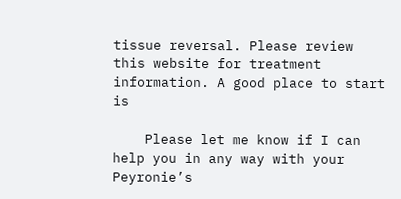tissue reversal. Please review this website for treatment information. A good place to start is

    Please let me know if I can help you in any way with your Peyronie’s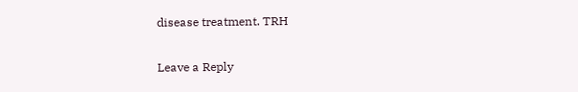disease treatment. TRH

Leave a Reply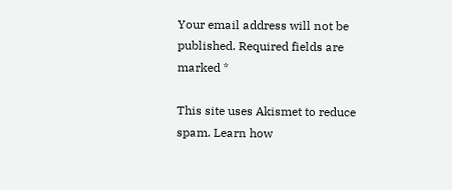Your email address will not be published. Required fields are marked *

This site uses Akismet to reduce spam. Learn how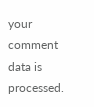your comment data is processed.